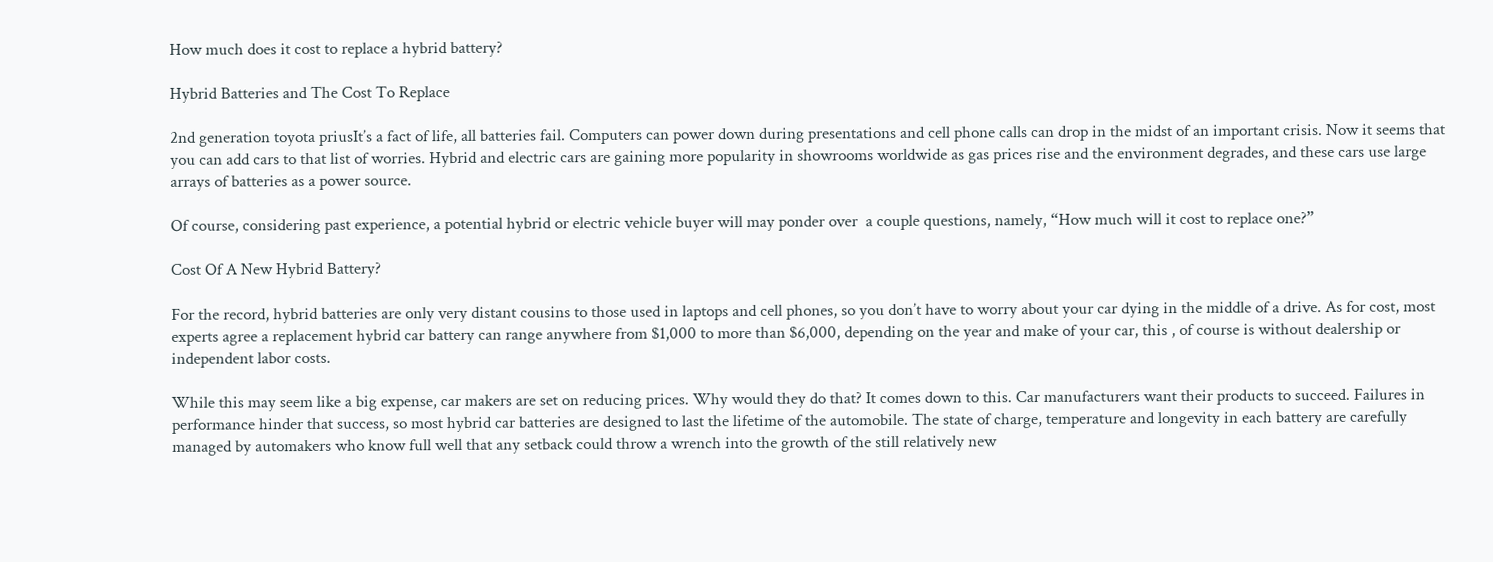How much does it cost to replace a hybrid battery?

Hybrid Batteries and The Cost To Replace

2nd generation toyota priusIt’s a fact of life, all batteries fail. Computers can power down during presentations and cell phone calls can drop in the midst of an important crisis. Now it seems that you can add cars to that list of worries. Hybrid and electric cars are gaining more popularity in showrooms worldwide as gas prices rise and the environment degrades, and these cars use large arrays of batteries as a power source.

Of course, considering past experience, a potential hybrid or electric vehicle buyer will may ponder over  a couple questions, namely, “How much will it cost to replace one?”

Cost Of A New Hybrid Battery?

For the record, hybrid batteries are only very distant cousins to those used in laptops and cell phones, so you don’t have to worry about your car dying in the middle of a drive. As for cost, most experts agree a replacement hybrid car battery can range anywhere from $1,000 to more than $6,000, depending on the year and make of your car, this , of course is without dealership or independent labor costs.

While this may seem like a big expense, car makers are set on reducing prices. Why would they do that? It comes down to this. Car manufacturers want their products to succeed. Failures in performance hinder that success, so most hybrid car batteries are designed to last the lifetime of the automobile. The state of charge, temperature and longevity in each battery are carefully managed by automakers who know full well that any setback could throw a wrench into the growth of the still relatively new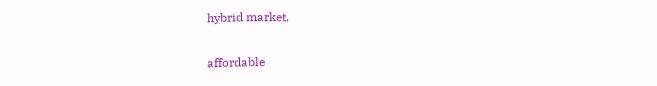hybrid market.

affordable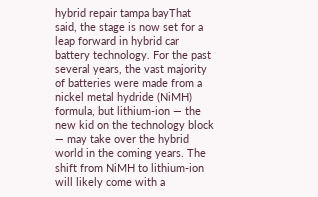hybrid repair tampa bayThat said, the stage is now set for a leap forward in hybrid car battery technology. For the past several years, the vast majority of batteries were made from a nickel metal hydride (NiMH) formula, but lithium-ion — the new kid on the technology block — may take over the hybrid world in the coming years. The shift from NiMH to lithium-ion will likely come with a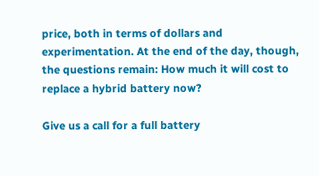price, both in terms of dollars and experimentation. At the end of the day, though, the questions remain: How much it will cost to replace a hybrid battery now?

Give us a call for a full battery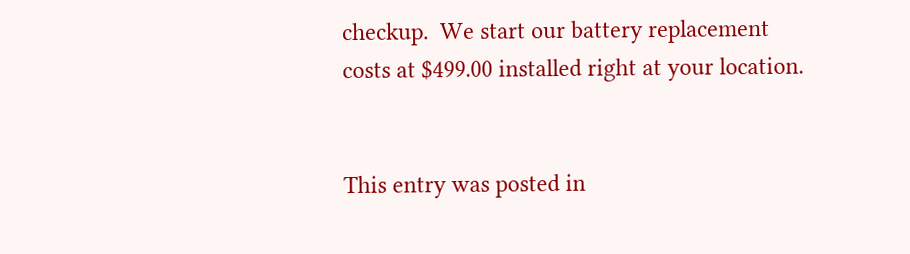checkup.  We start our battery replacement costs at $499.00 installed right at your location.


This entry was posted in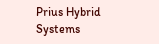Prius Hybrid Systems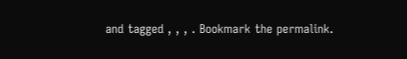and tagged , , , . Bookmark the permalink.